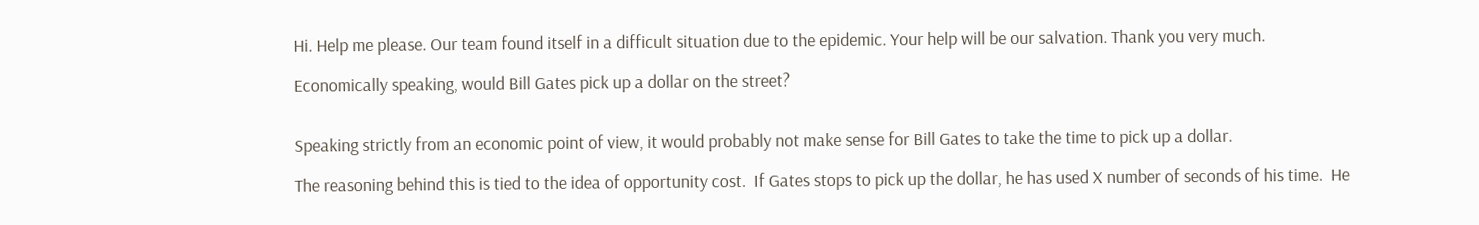Hi. Help me please. Our team found itself in a difficult situation due to the epidemic. Your help will be our salvation. Thank you very much.

Economically speaking, would Bill Gates pick up a dollar on the street?


Speaking strictly from an economic point of view, it would probably not make sense for Bill Gates to take the time to pick up a dollar.

The reasoning behind this is tied to the idea of opportunity cost.  If Gates stops to pick up the dollar, he has used X number of seconds of his time.  He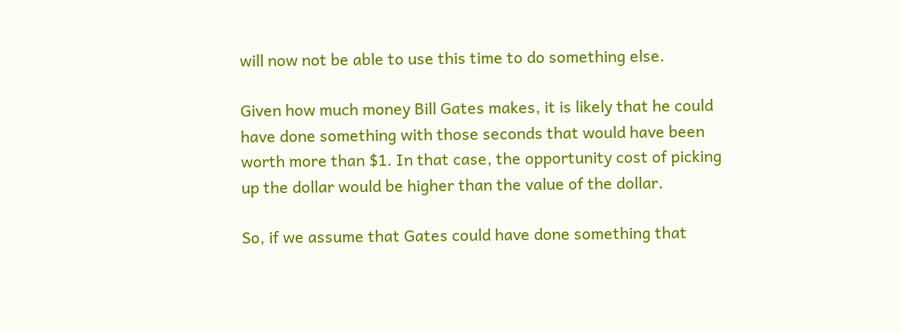will now not be able to use this time to do something else.

Given how much money Bill Gates makes, it is likely that he could have done something with those seconds that would have been worth more than $1. In that case, the opportunity cost of picking up the dollar would be higher than the value of the dollar.

So, if we assume that Gates could have done something that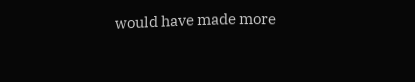would have made more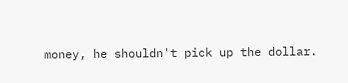money, he shouldn't pick up the dollar.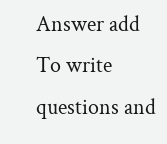Answer add
To write questions and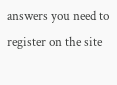answers you need to register on the site